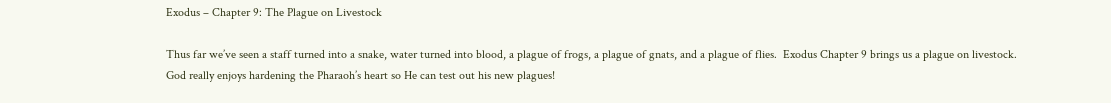Exodus – Chapter 9: The Plague on Livestock

Thus far we’ve seen a staff turned into a snake, water turned into blood, a plague of frogs, a plague of gnats, and a plague of flies.  Exodus Chapter 9 brings us a plague on livestock.  God really enjoys hardening the Pharaoh’s heart so He can test out his new plagues!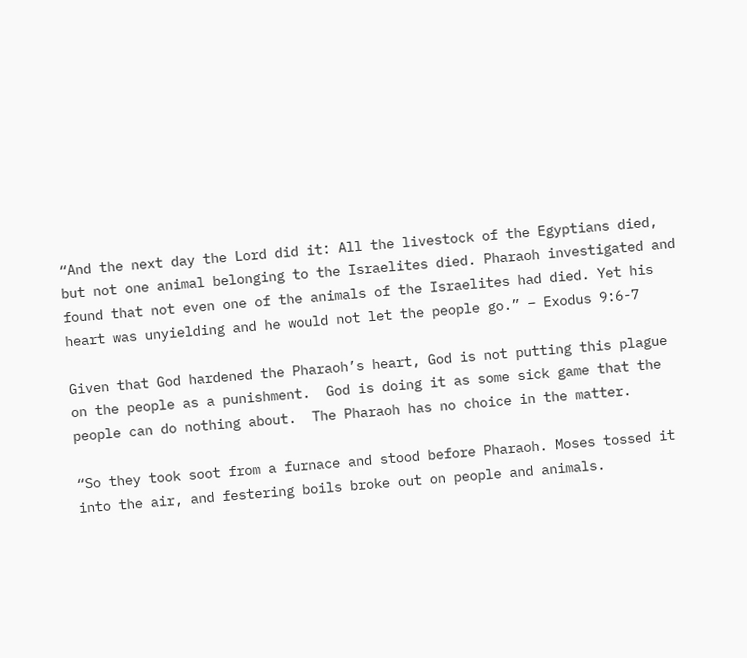“And the next day the Lord did it: All the livestock of the Egyptians died, but not one animal belonging to the Israelites died. Pharaoh investigated and found that not even one of the animals of the Israelites had died. Yet his heart was unyielding and he would not let the people go.” – Exodus 9:6-7

Given that God hardened the Pharaoh’s heart, God is not putting this plague on the people as a punishment.  God is doing it as some sick game that the people can do nothing about.  The Pharaoh has no choice in the matter.

“So they took soot from a furnace and stood before Pharaoh. Moses tossed it into the air, and festering boils broke out on people and animals.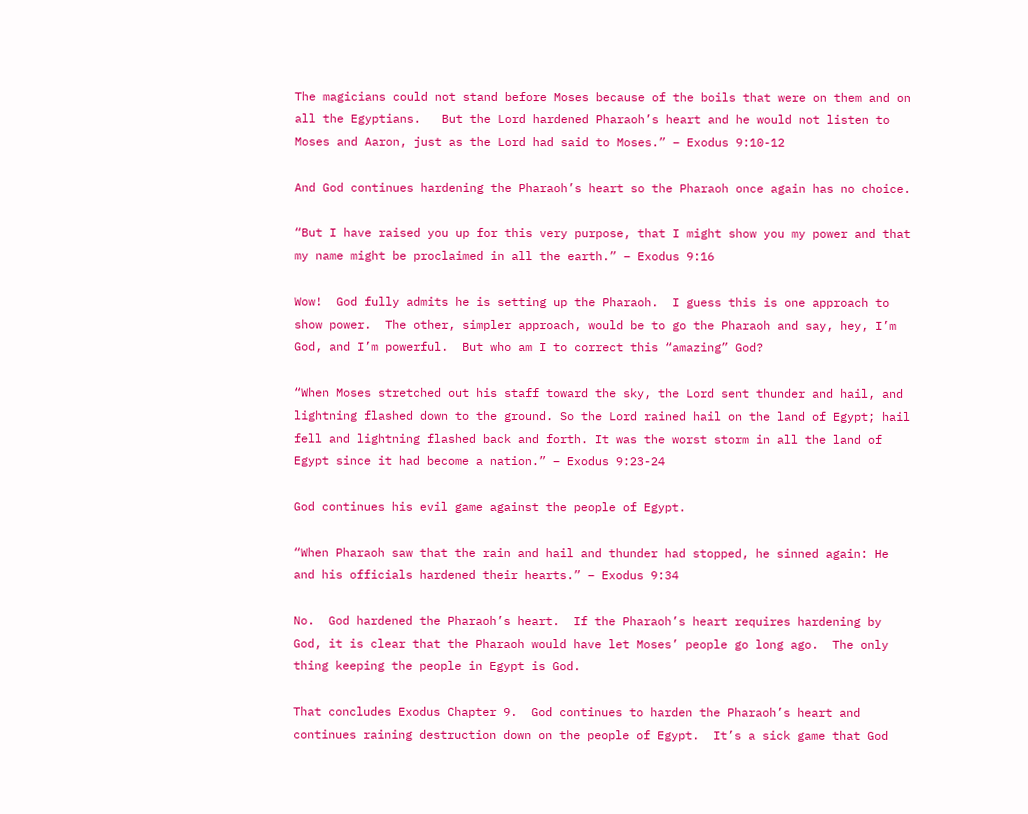The magicians could not stand before Moses because of the boils that were on them and on all the Egyptians.   But the Lord hardened Pharaoh’s heart and he would not listen to Moses and Aaron, just as the Lord had said to Moses.” – Exodus 9:10-12

And God continues hardening the Pharaoh’s heart so the Pharaoh once again has no choice.

“But I have raised you up for this very purpose, that I might show you my power and that my name might be proclaimed in all the earth.” – Exodus 9:16

Wow!  God fully admits he is setting up the Pharaoh.  I guess this is one approach to show power.  The other, simpler approach, would be to go the Pharaoh and say, hey, I’m God, and I’m powerful.  But who am I to correct this “amazing” God?

“When Moses stretched out his staff toward the sky, the Lord sent thunder and hail, and lightning flashed down to the ground. So the Lord rained hail on the land of Egypt; hail fell and lightning flashed back and forth. It was the worst storm in all the land of Egypt since it had become a nation.” – Exodus 9:23-24

God continues his evil game against the people of Egypt.

“When Pharaoh saw that the rain and hail and thunder had stopped, he sinned again: He and his officials hardened their hearts.” – Exodus 9:34

No.  God hardened the Pharaoh’s heart.  If the Pharaoh’s heart requires hardening by God, it is clear that the Pharaoh would have let Moses’ people go long ago.  The only thing keeping the people in Egypt is God.

That concludes Exodus Chapter 9.  God continues to harden the Pharaoh’s heart and continues raining destruction down on the people of Egypt.  It’s a sick game that God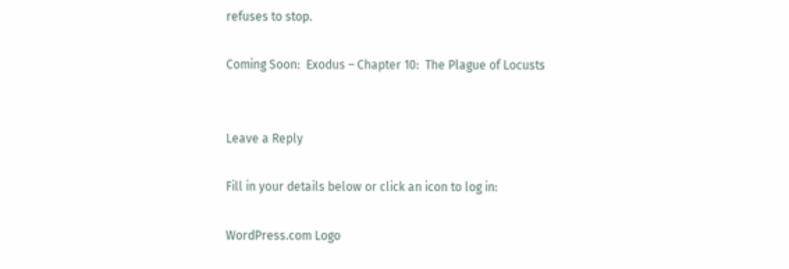refuses to stop.

Coming Soon:  Exodus – Chapter 10:  The Plague of Locusts


Leave a Reply

Fill in your details below or click an icon to log in:

WordPress.com Logo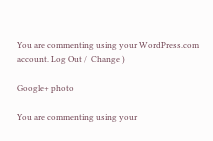You are commenting using your WordPress.com account. Log Out /  Change )

Google+ photo

You are commenting using your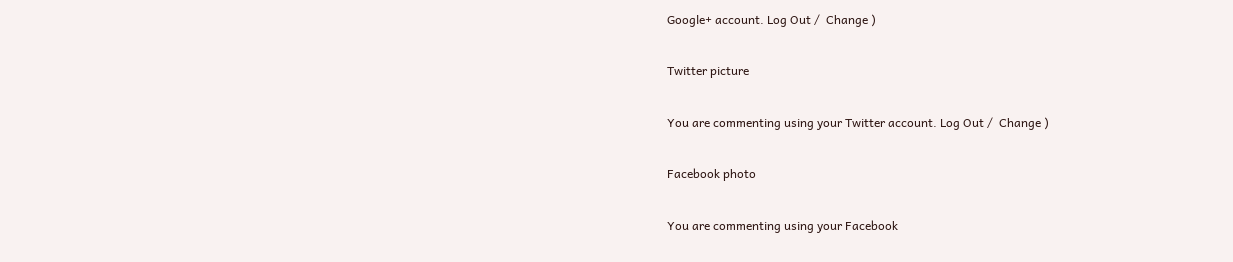Google+ account. Log Out /  Change )

Twitter picture

You are commenting using your Twitter account. Log Out /  Change )

Facebook photo

You are commenting using your Facebook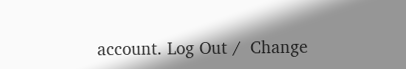account. Log Out /  Change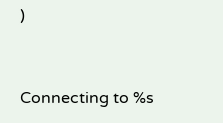)


Connecting to %s